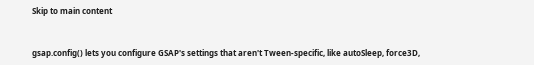Skip to main content


gsap.config() lets you configure GSAP's settings that aren't Tween-specific, like autoSleep, force3D,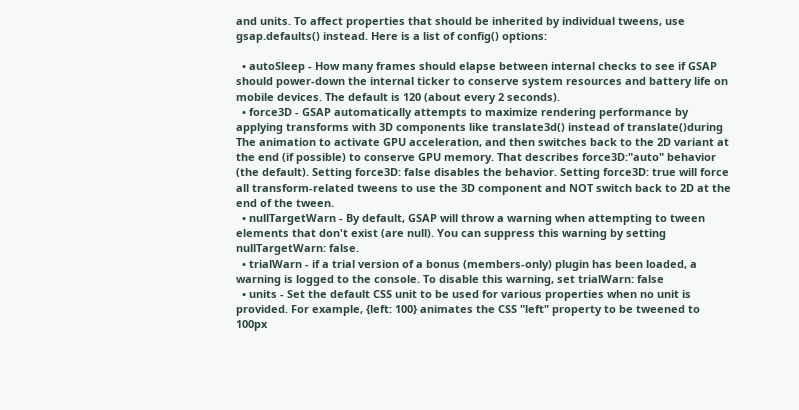and units. To affect properties that should be inherited by individual tweens, use gsap.defaults() instead. Here is a list of config() options:

  • autoSleep - How many frames should elapse between internal checks to see if GSAP should power-down the internal ticker to conserve system resources and battery life on mobile devices. The default is 120 (about every 2 seconds).
  • force3D - GSAP automatically attempts to maximize rendering performance by applying transforms with 3D components like translate3d() instead of translate()during The animation to activate GPU acceleration, and then switches back to the 2D variant at the end (if possible) to conserve GPU memory. That describes force3D:"auto" behavior (the default). Setting force3D: false disables the behavior. Setting force3D: true will force all transform-related tweens to use the 3D component and NOT switch back to 2D at the end of the tween.
  • nullTargetWarn - By default, GSAP will throw a warning when attempting to tween elements that don't exist (are null). You can suppress this warning by setting nullTargetWarn: false.
  • trialWarn - if a trial version of a bonus (members-only) plugin has been loaded, a warning is logged to the console. To disable this warning, set trialWarn: false
  • units - Set the default CSS unit to be used for various properties when no unit is provided. For example, {left: 100} animates the CSS "left" property to be tweened to 100px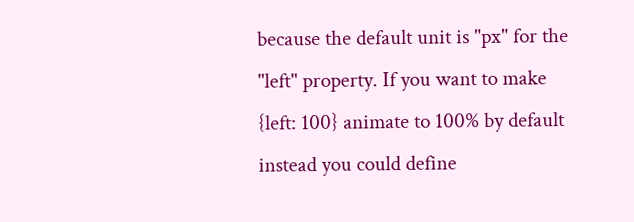because the default unit is "px" for the "left" property. If you want to make {left: 100} animate to 100% by default instead you could define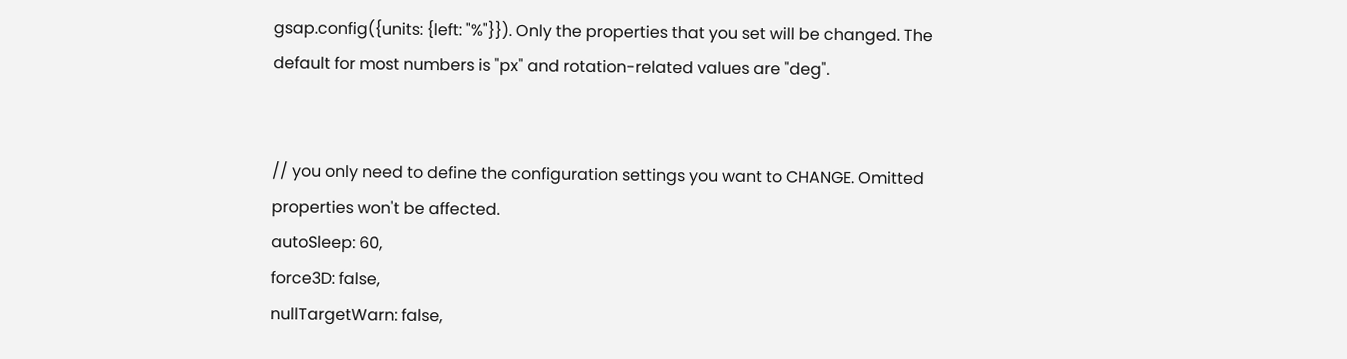gsap.config({units: {left: "%"}}). Only the properties that you set will be changed. The default for most numbers is "px" and rotation-related values are "deg".


// you only need to define the configuration settings you want to CHANGE. Omitted properties won't be affected.
autoSleep: 60,
force3D: false,
nullTargetWarn: false,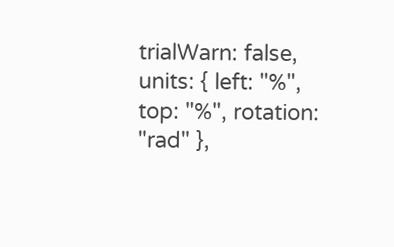trialWarn: false,
units: { left: "%", top: "%", rotation: "rad" },